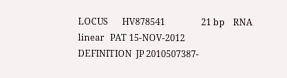LOCUS       HV878541                  21 bp    RNA     linear   PAT 15-NOV-2012
DEFINITION  JP 2010507387-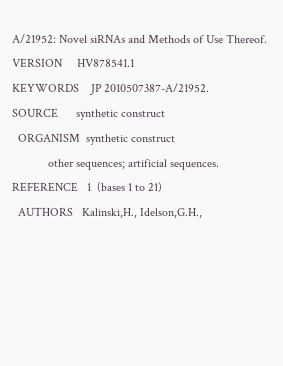A/21952: Novel siRNAs and Methods of Use Thereof.
VERSION     HV878541.1
KEYWORDS    JP 2010507387-A/21952.
SOURCE      synthetic construct
  ORGANISM  synthetic construct
            other sequences; artificial sequences.
REFERENCE   1  (bases 1 to 21)
  AUTHORS   Kalinski,H., Idelson,G.H.,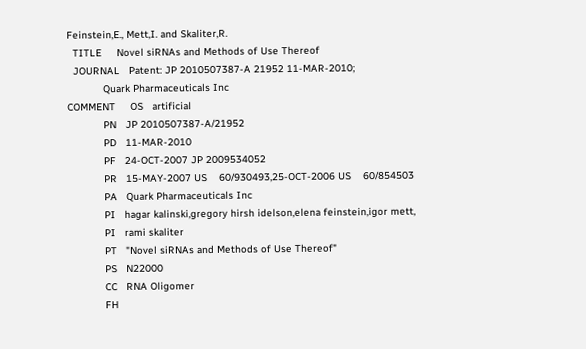Feinstein,E., Mett,I. and Skaliter,R.
  TITLE     Novel siRNAs and Methods of Use Thereof
  JOURNAL   Patent: JP 2010507387-A 21952 11-MAR-2010;
            Quark Pharmaceuticals Inc
COMMENT     OS   artificial
            PN   JP 2010507387-A/21952
            PD   11-MAR-2010
            PF   24-OCT-2007 JP 2009534052
            PR   15-MAY-2007 US    60/930493,25-OCT-2006 US    60/854503
            PA   Quark Pharmaceuticals Inc
            PI   hagar kalinski,gregory hirsh idelson,elena feinstein,igor mett,
            PI   rami skaliter
            PT   "Novel siRNAs and Methods of Use Thereof"
            PS   N22000
            CC   RNA Oligomer
            FH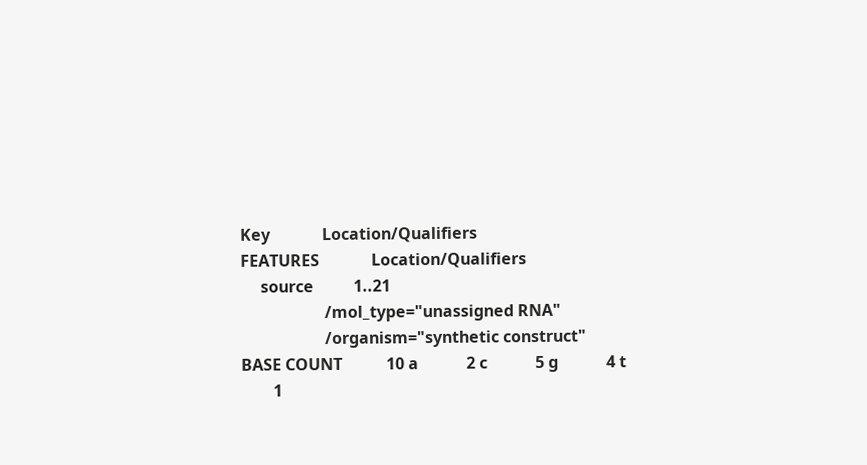Key             Location/Qualifiers
FEATURES             Location/Qualifiers
     source          1..21
                     /mol_type="unassigned RNA"
                     /organism="synthetic construct"
BASE COUNT           10 a            2 c            5 g            4 t
        1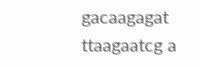gacaagagat ttaagaatcg a